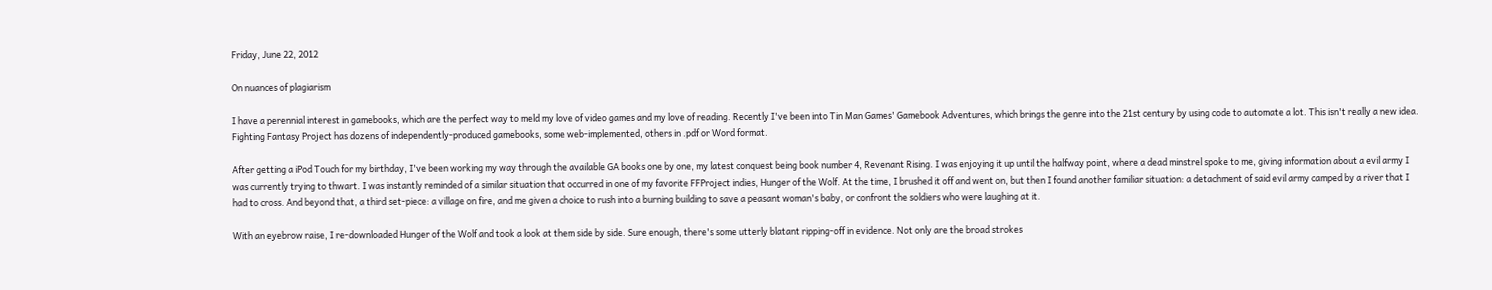Friday, June 22, 2012

On nuances of plagiarism

I have a perennial interest in gamebooks, which are the perfect way to meld my love of video games and my love of reading. Recently I've been into Tin Man Games' Gamebook Adventures, which brings the genre into the 21st century by using code to automate a lot. This isn't really a new idea. Fighting Fantasy Project has dozens of independently-produced gamebooks, some web-implemented, others in .pdf or Word format.

After getting a iPod Touch for my birthday, I've been working my way through the available GA books one by one, my latest conquest being book number 4, Revenant Rising. I was enjoying it up until the halfway point, where a dead minstrel spoke to me, giving information about a evil army I was currently trying to thwart. I was instantly reminded of a similar situation that occurred in one of my favorite FFProject indies, Hunger of the Wolf. At the time, I brushed it off and went on, but then I found another familiar situation: a detachment of said evil army camped by a river that I had to cross. And beyond that, a third set-piece: a village on fire, and me given a choice to rush into a burning building to save a peasant woman's baby, or confront the soldiers who were laughing at it.

With an eyebrow raise, I re-downloaded Hunger of the Wolf and took a look at them side by side. Sure enough, there's some utterly blatant ripping-off in evidence. Not only are the broad strokes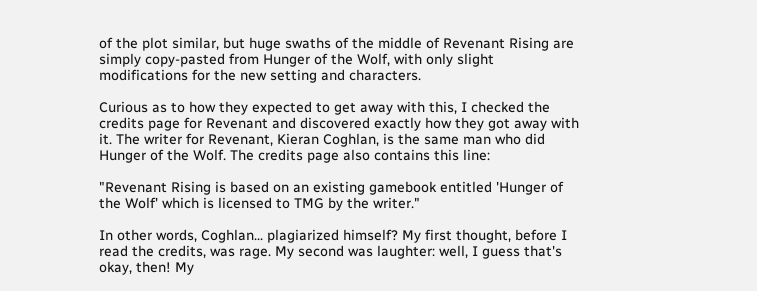of the plot similar, but huge swaths of the middle of Revenant Rising are simply copy-pasted from Hunger of the Wolf, with only slight modifications for the new setting and characters.

Curious as to how they expected to get away with this, I checked the credits page for Revenant and discovered exactly how they got away with it. The writer for Revenant, Kieran Coghlan, is the same man who did Hunger of the Wolf. The credits page also contains this line:

"Revenant Rising is based on an existing gamebook entitled 'Hunger of the Wolf' which is licensed to TMG by the writer."

In other words, Coghlan... plagiarized himself? My first thought, before I read the credits, was rage. My second was laughter: well, I guess that's okay, then! My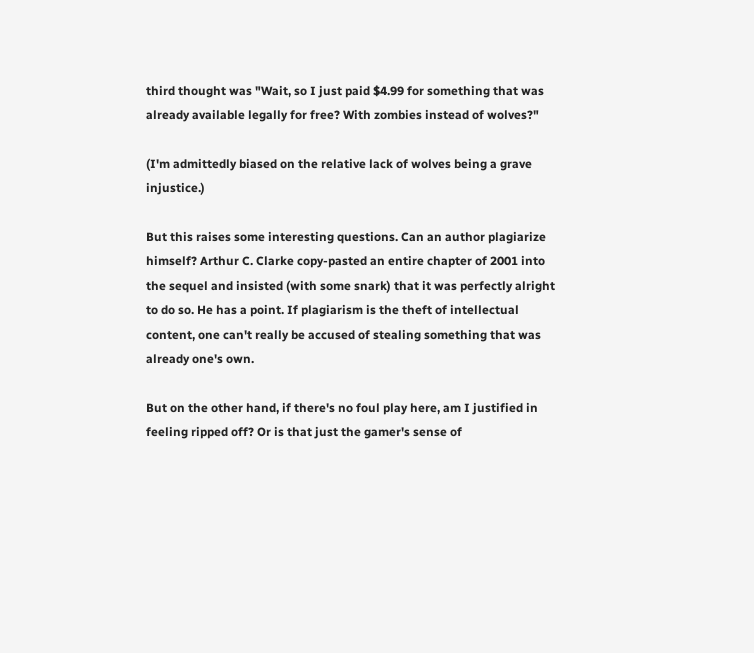third thought was "Wait, so I just paid $4.99 for something that was already available legally for free? With zombies instead of wolves?"

(I'm admittedly biased on the relative lack of wolves being a grave injustice.)

But this raises some interesting questions. Can an author plagiarize himself? Arthur C. Clarke copy-pasted an entire chapter of 2001 into the sequel and insisted (with some snark) that it was perfectly alright to do so. He has a point. If plagiarism is the theft of intellectual content, one can't really be accused of stealing something that was already one's own.

But on the other hand, if there's no foul play here, am I justified in feeling ripped off? Or is that just the gamer's sense of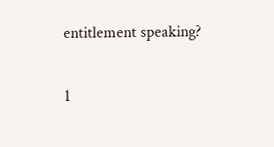entitlement speaking?


1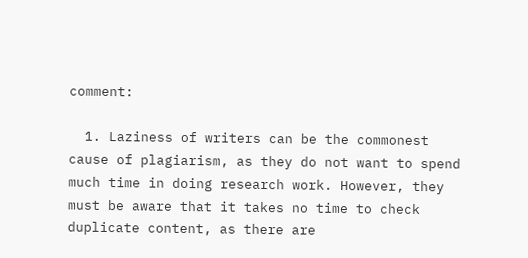comment:

  1. Laziness of writers can be the commonest cause of plagiarism, as they do not want to spend much time in doing research work. However, they must be aware that it takes no time to check duplicate content, as there are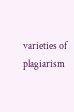varieties of plagiarism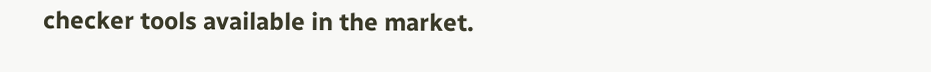checker tools available in the market.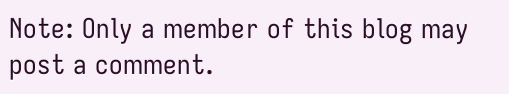Note: Only a member of this blog may post a comment.